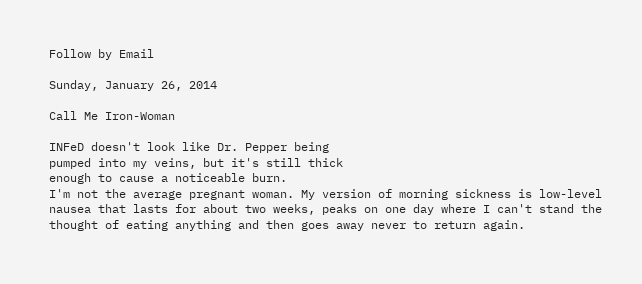Follow by Email

Sunday, January 26, 2014

Call Me Iron-Woman

INFeD doesn't look like Dr. Pepper being
pumped into my veins, but it's still thick
enough to cause a noticeable burn.
I'm not the average pregnant woman. My version of morning sickness is low-level nausea that lasts for about two weeks, peaks on one day where I can't stand the thought of eating anything and then goes away never to return again.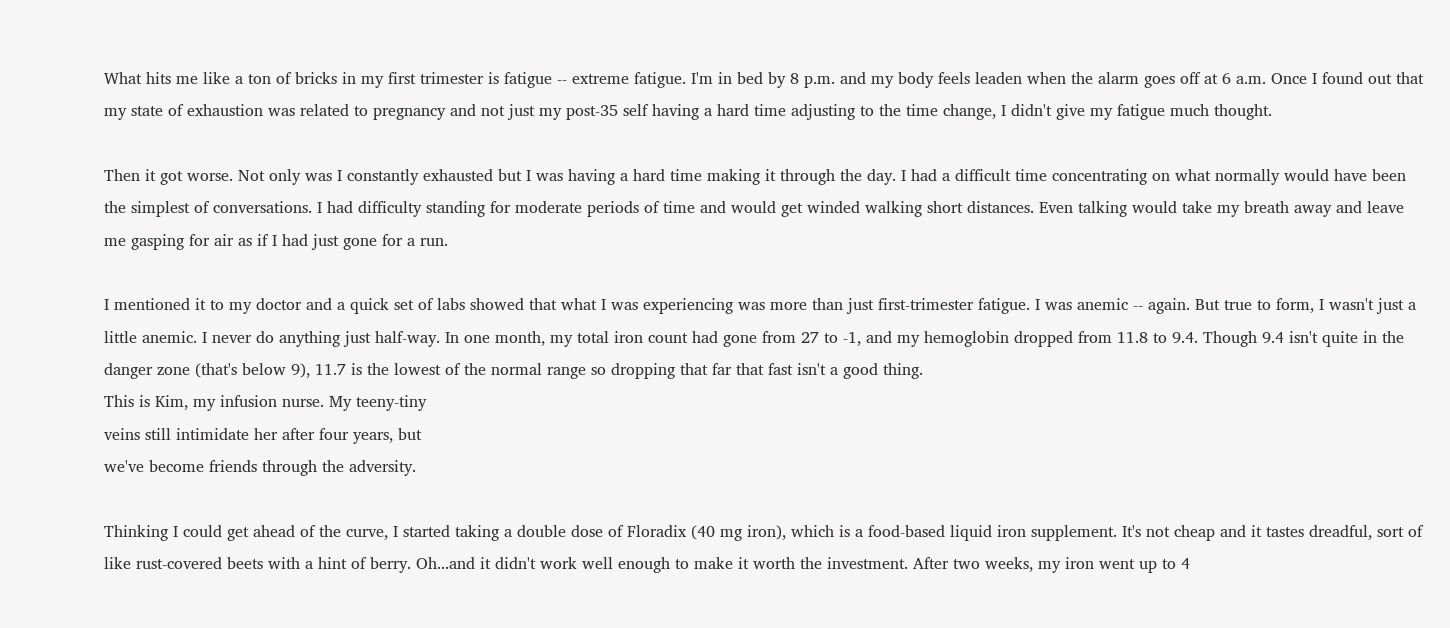What hits me like a ton of bricks in my first trimester is fatigue -- extreme fatigue. I'm in bed by 8 p.m. and my body feels leaden when the alarm goes off at 6 a.m. Once I found out that my state of exhaustion was related to pregnancy and not just my post-35 self having a hard time adjusting to the time change, I didn't give my fatigue much thought.

Then it got worse. Not only was I constantly exhausted but I was having a hard time making it through the day. I had a difficult time concentrating on what normally would have been the simplest of conversations. I had difficulty standing for moderate periods of time and would get winded walking short distances. Even talking would take my breath away and leave me gasping for air as if I had just gone for a run.

I mentioned it to my doctor and a quick set of labs showed that what I was experiencing was more than just first-trimester fatigue. I was anemic -- again. But true to form, I wasn't just a little anemic. I never do anything just half-way. In one month, my total iron count had gone from 27 to -1, and my hemoglobin dropped from 11.8 to 9.4. Though 9.4 isn't quite in the danger zone (that's below 9), 11.7 is the lowest of the normal range so dropping that far that fast isn't a good thing.
This is Kim, my infusion nurse. My teeny-tiny
veins still intimidate her after four years, but
we've become friends through the adversity.

Thinking I could get ahead of the curve, I started taking a double dose of Floradix (40 mg iron), which is a food-based liquid iron supplement. It's not cheap and it tastes dreadful, sort of like rust-covered beets with a hint of berry. Oh...and it didn't work well enough to make it worth the investment. After two weeks, my iron went up to 4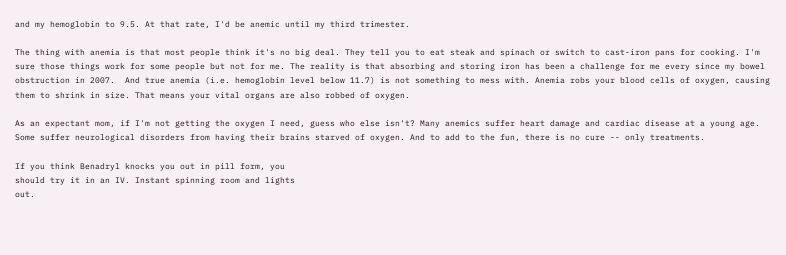and my hemoglobin to 9.5. At that rate, I'd be anemic until my third trimester.

The thing with anemia is that most people think it's no big deal. They tell you to eat steak and spinach or switch to cast-iron pans for cooking. I'm sure those things work for some people but not for me. The reality is that absorbing and storing iron has been a challenge for me every since my bowel obstruction in 2007.  And true anemia (i.e. hemoglobin level below 11.7) is not something to mess with. Anemia robs your blood cells of oxygen, causing them to shrink in size. That means your vital organs are also robbed of oxygen.

As an expectant mom, if I'm not getting the oxygen I need, guess who else isn't? Many anemics suffer heart damage and cardiac disease at a young age. Some suffer neurological disorders from having their brains starved of oxygen. And to add to the fun, there is no cure -- only treatments.

If you think Benadryl knocks you out in pill form, you
should try it in an IV. Instant spinning room and lights
out.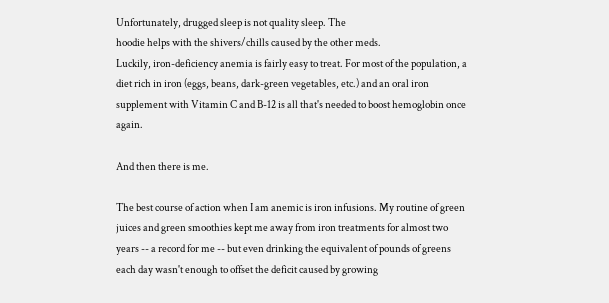Unfortunately, drugged sleep is not quality sleep. The
hoodie helps with the shivers/chills caused by the other meds.
Luckily, iron-deficiency anemia is fairly easy to treat. For most of the population, a diet rich in iron (eggs, beans, dark-green vegetables, etc.) and an oral iron supplement with Vitamin C and B-12 is all that's needed to boost hemoglobin once again.

And then there is me.

The best course of action when I am anemic is iron infusions. My routine of green juices and green smoothies kept me away from iron treatments for almost two years -- a record for me -- but even drinking the equivalent of pounds of greens each day wasn't enough to offset the deficit caused by growing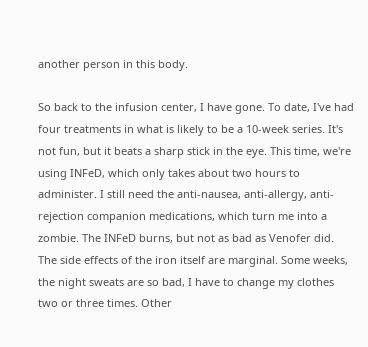another person in this body.

So back to the infusion center, I have gone. To date, I've had four treatments in what is likely to be a 10-week series. It's not fun, but it beats a sharp stick in the eye. This time, we're using INFeD, which only takes about two hours to administer. I still need the anti-nausea, anti-allergy, anti-rejection companion medications, which turn me into a zombie. The INFeD burns, but not as bad as Venofer did. The side effects of the iron itself are marginal. Some weeks, the night sweats are so bad, I have to change my clothes two or three times. Other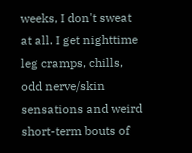weeks, I don't sweat at all. I get nighttime leg cramps, chills, odd nerve/skin sensations and weird short-term bouts of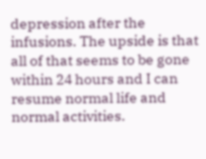depression after the infusions. The upside is that all of that seems to be gone within 24 hours and I can resume normal life and normal activities.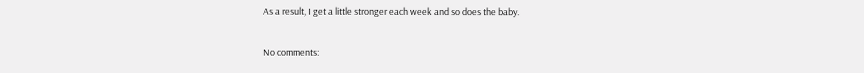As a result, I get a little stronger each week and so does the baby.

No comments: